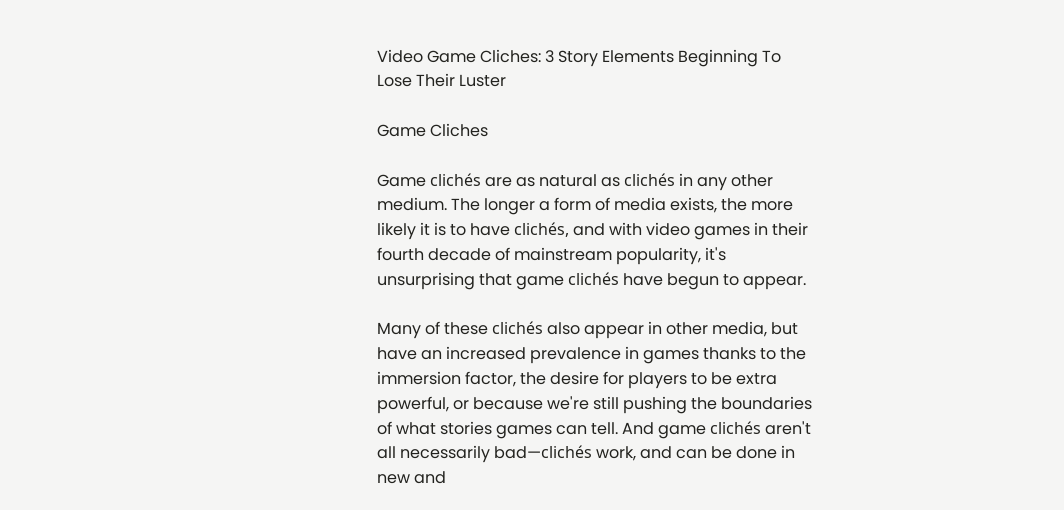Video Game Cliches: 3 Story Elements Beginning To Lose Their Luster

Game Cliches

Game clichés are as natural as clichés in any other medium. The longer a form of media exists, the more likely it is to have clichés, and with video games in their fourth decade of mainstream popularity, it's unsurprising that game clichés have begun to appear.

Many of these clichés also appear in other media, but have an increased prevalence in games thanks to the immersion factor, the desire for players to be extra powerful, or because we're still pushing the boundaries of what stories games can tell. And game clichés aren't all necessarily bad—clichés work, and can be done in new and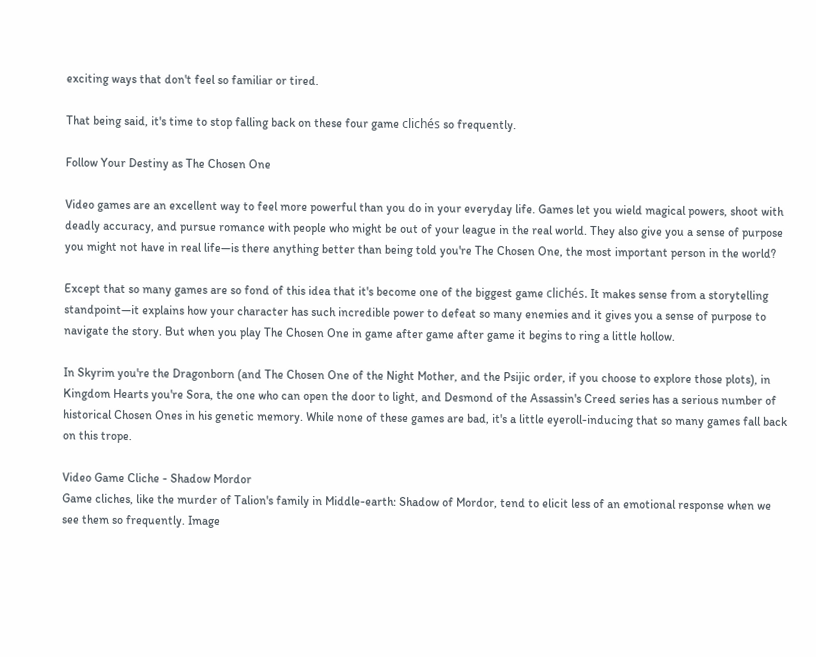exciting ways that don't feel so familiar or tired.

That being said, it's time to stop falling back on these four game clichés so frequently.

Follow Your Destiny as The Chosen One

Video games are an excellent way to feel more powerful than you do in your everyday life. Games let you wield magical powers, shoot with deadly accuracy, and pursue romance with people who might be out of your league in the real world. They also give you a sense of purpose you might not have in real life—is there anything better than being told you're The Chosen One, the most important person in the world?

Except that so many games are so fond of this idea that it's become one of the biggest game clichés. It makes sense from a storytelling standpoint—it explains how your character has such incredible power to defeat so many enemies and it gives you a sense of purpose to navigate the story. But when you play The Chosen One in game after game after game it begins to ring a little hollow.

In Skyrim you're the Dragonborn (and The Chosen One of the Night Mother, and the Psijic order, if you choose to explore those plots), in Kingdom Hearts you're Sora, the one who can open the door to light, and Desmond of the Assassin's Creed series has a serious number of historical Chosen Ones in his genetic memory. While none of these games are bad, it's a little eyeroll-inducing that so many games fall back on this trope.

Video Game Cliche - Shadow Mordor
Game cliches, like the murder of Talion's family in Middle-earth: Shadow of Mordor, tend to elicit less of an emotional response when we see them so frequently. Image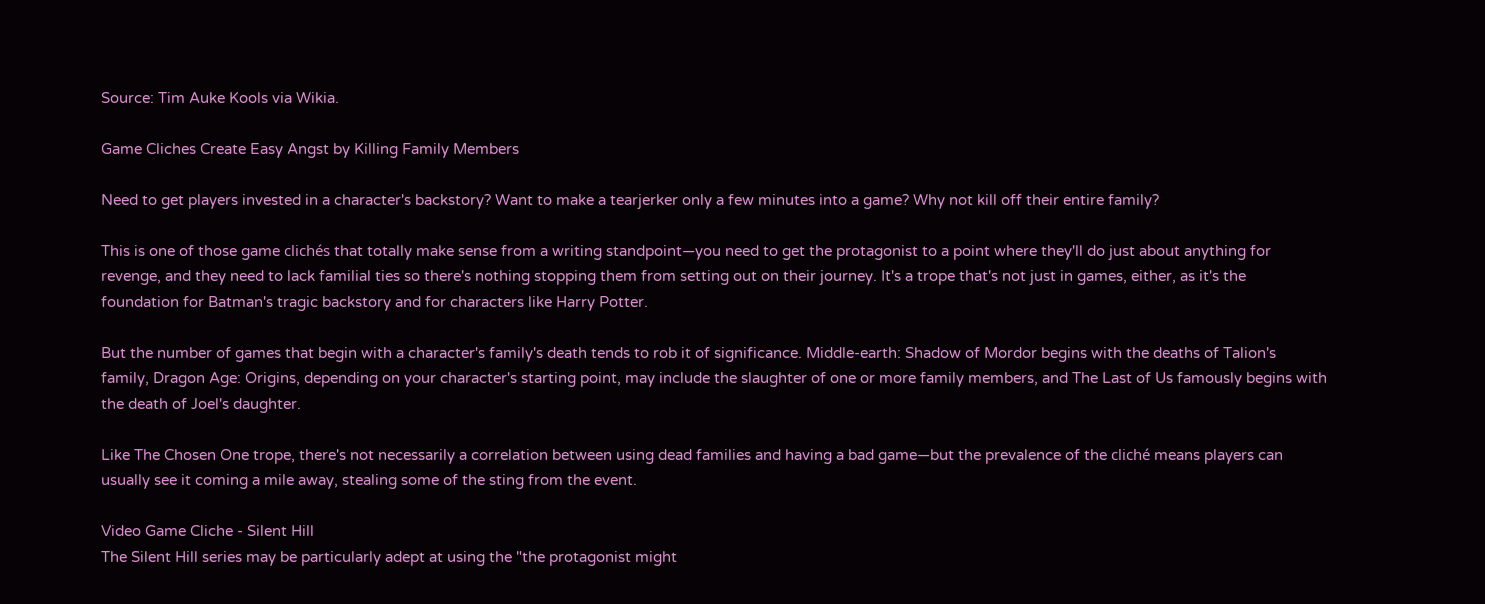Source: Tim Auke Kools via Wikia.

Game Cliches Create Easy Angst by Killing Family Members

Need to get players invested in a character's backstory? Want to make a tearjerker only a few minutes into a game? Why not kill off their entire family?

This is one of those game clichés that totally make sense from a writing standpoint—you need to get the protagonist to a point where they'll do just about anything for revenge, and they need to lack familial ties so there's nothing stopping them from setting out on their journey. It's a trope that's not just in games, either, as it's the foundation for Batman's tragic backstory and for characters like Harry Potter.

But the number of games that begin with a character's family's death tends to rob it of significance. Middle-earth: Shadow of Mordor begins with the deaths of Talion's family, Dragon Age: Origins, depending on your character's starting point, may include the slaughter of one or more family members, and The Last of Us famously begins with the death of Joel's daughter.

Like The Chosen One trope, there's not necessarily a correlation between using dead families and having a bad game—but the prevalence of the cliché means players can usually see it coming a mile away, stealing some of the sting from the event.

Video Game Cliche - Silent Hill
The Silent Hill series may be particularly adept at using the "the protagonist might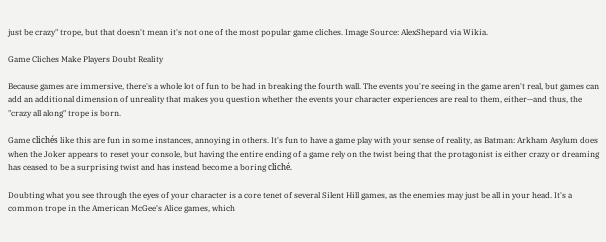just be crazy" trope, but that doesn't mean it's not one of the most popular game cliches. Image Source: AlexShepard via Wikia.

Game Cliches Make Players Doubt Reality

Because games are immersive, there's a whole lot of fun to be had in breaking the fourth wall. The events you're seeing in the game aren't real, but games can add an additional dimension of unreality that makes you question whether the events your character experiences are real to them, either—and thus, the "crazy all along" trope is born.

Game clichés like this are fun in some instances, annoying in others. It's fun to have a game play with your sense of reality, as Batman: Arkham Asylum does when the Joker appears to reset your console, but having the entire ending of a game rely on the twist being that the protagonist is either crazy or dreaming has ceased to be a surprising twist and has instead become a boring cliché.

Doubting what you see through the eyes of your character is a core tenet of several Silent Hill games, as the enemies may just be all in your head. It's a common trope in the American McGee's Alice games, which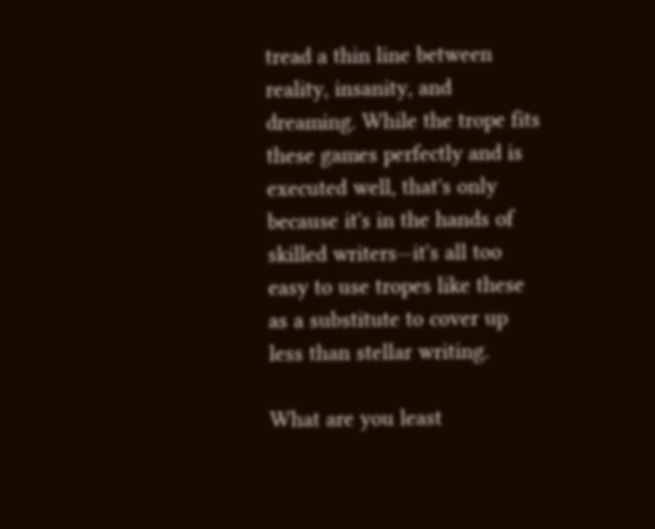tread a thin line between reality, insanity, and dreaming. While the trope fits these games perfectly and is executed well, that's only because it's in the hands of skilled writers—it's all too easy to use tropes like these as a substitute to cover up less than stellar writing.

What are you least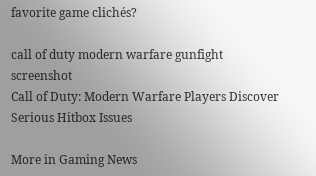favorite game clichés?

call of duty modern warfare gunfight screenshot
Call of Duty: Modern Warfare Players Discover Serious Hitbox Issues

More in Gaming News